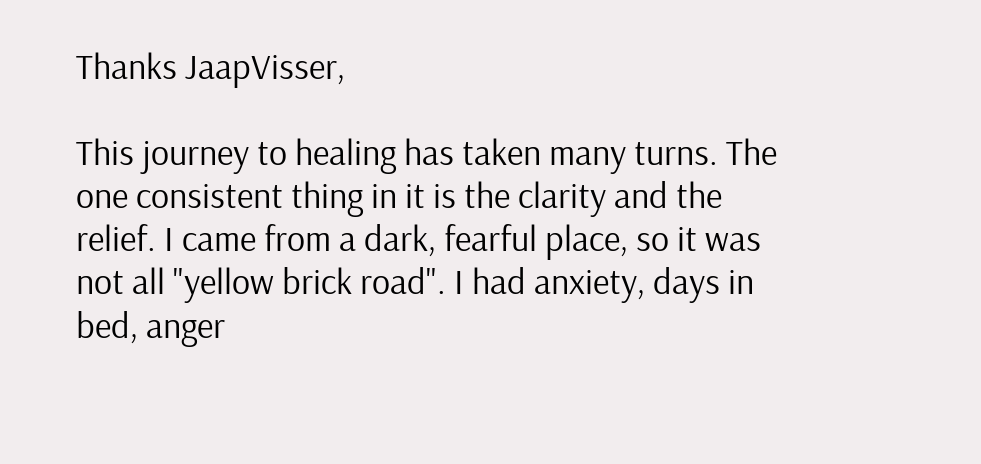Thanks JaapVisser,

This journey to healing has taken many turns. The one consistent thing in it is the clarity and the relief. I came from a dark, fearful place, so it was not all "yellow brick road". I had anxiety, days in bed, anger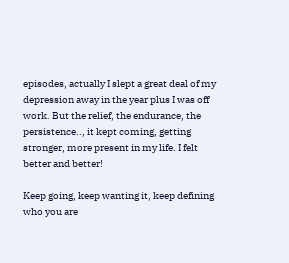episodes, actually I slept a great deal of my depression away in the year plus I was off work. But the relief, the endurance, the persistence.., it kept coming, getting stronger, more present in my life. I felt better and better!

Keep going, keep wanting it, keep defining who you are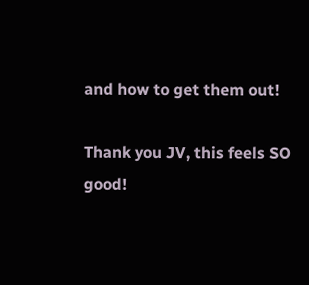and how to get them out!

Thank you JV, this feels SO good!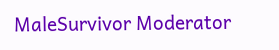MaleSurvivor Moderator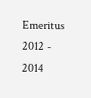Emeritus 2012 - 2014